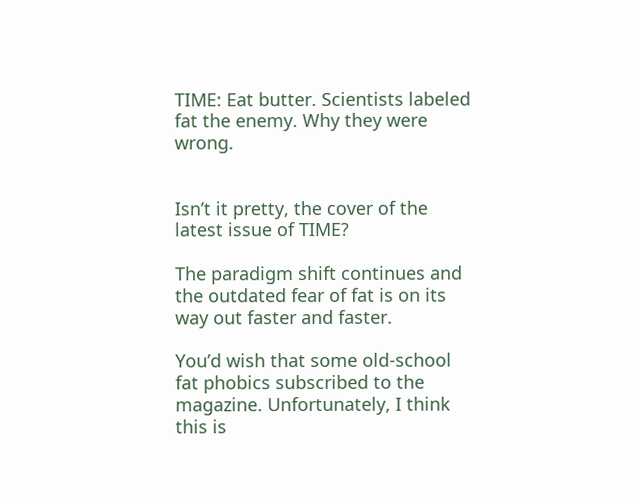TIME: Eat butter. Scientists labeled fat the enemy. Why they were wrong.


Isn’t it pretty, the cover of the latest issue of TIME?

The paradigm shift continues and the outdated fear of fat is on its way out faster and faster.

You’d wish that some old-school fat phobics subscribed to the magazine. Unfortunately, I think this is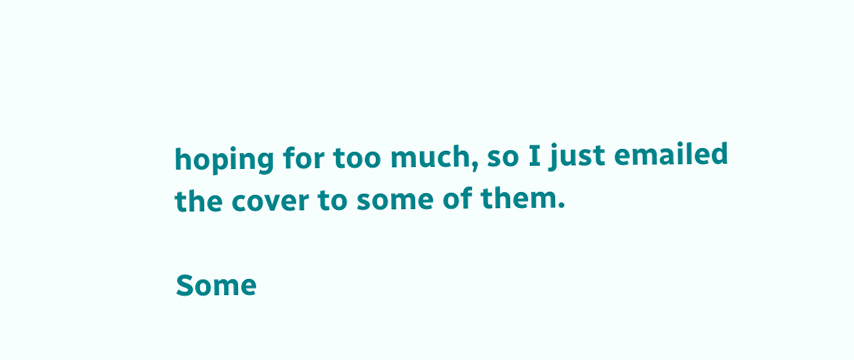hoping for too much, so I just emailed the cover to some of them.

Some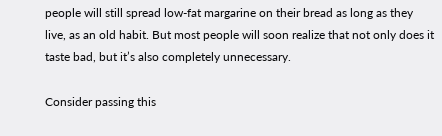people will still spread low-fat margarine on their bread as long as they live, as an old habit. But most people will soon realize that not only does it taste bad, but it’s also completely unnecessary.

Consider passing this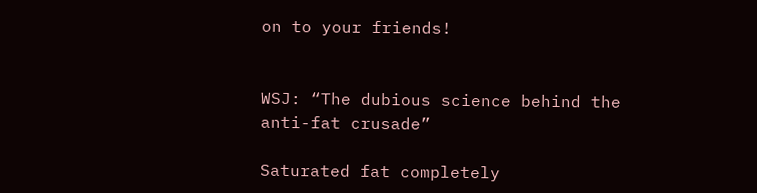on to your friends!


WSJ: “The dubious science behind the anti-fat crusade”

Saturated fat completely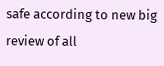safe according to new big review of all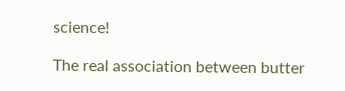science!

The real association between butter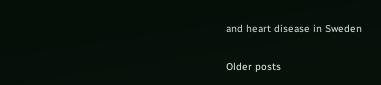and heart disease in Sweden

Older posts